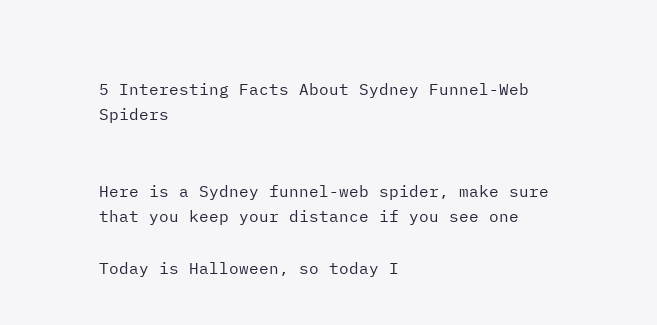5 Interesting Facts About Sydney Funnel-Web Spiders


Here is a Sydney funnel-web spider, make sure that you keep your distance if you see one

Today is Halloween, so today I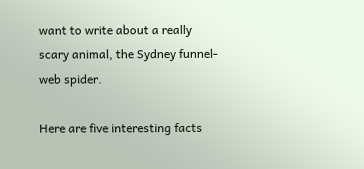want to write about a really scary animal, the Sydney funnel-web spider.

Here are five interesting facts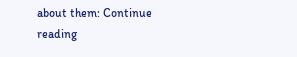about them: Continue reading